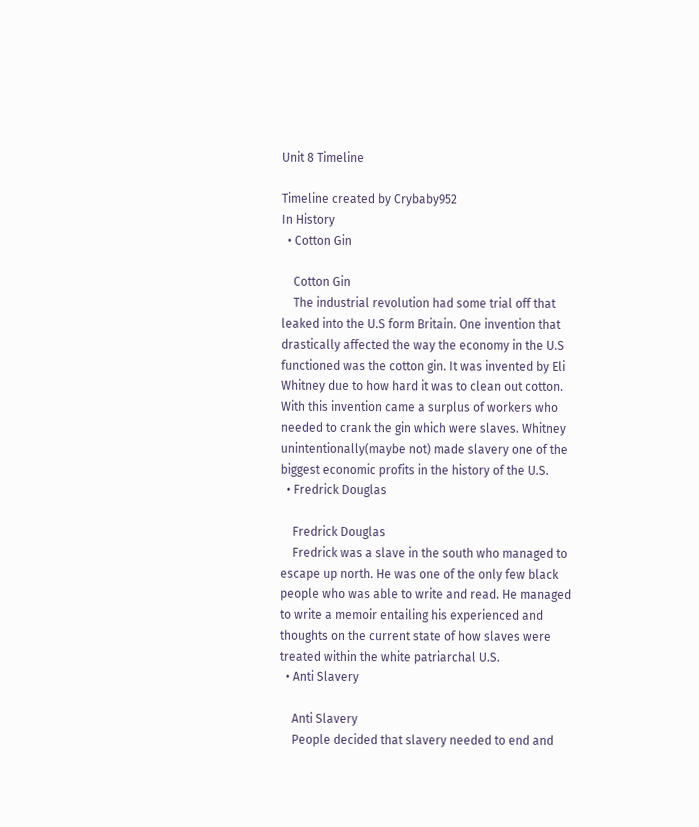Unit 8 Timeline

Timeline created by Crybaby952
In History
  • Cotton Gin

    Cotton Gin
    The industrial revolution had some trial off that leaked into the U.S form Britain. One invention that drastically affected the way the economy in the U.S functioned was the cotton gin. It was invented by Eli Whitney due to how hard it was to clean out cotton. With this invention came a surplus of workers who needed to crank the gin which were slaves. Whitney unintentionally(maybe not) made slavery one of the biggest economic profits in the history of the U.S.
  • Fredrick Douglas

    Fredrick Douglas
    Fredrick was a slave in the south who managed to escape up north. He was one of the only few black people who was able to write and read. He managed to write a memoir entailing his experienced and thoughts on the current state of how slaves were treated within the white patriarchal U.S.
  • Anti Slavery

    Anti Slavery
    People decided that slavery needed to end and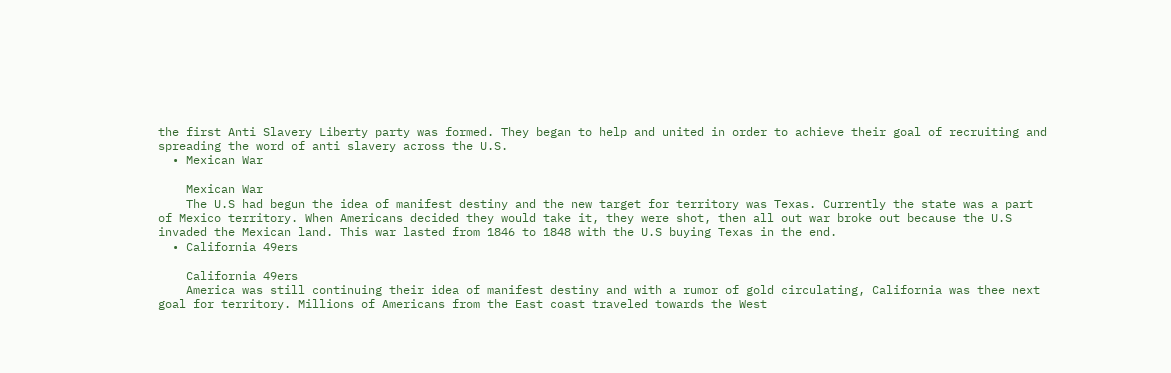the first Anti Slavery Liberty party was formed. They began to help and united in order to achieve their goal of recruiting and spreading the word of anti slavery across the U.S.
  • Mexican War

    Mexican War
    The U.S had begun the idea of manifest destiny and the new target for territory was Texas. Currently the state was a part of Mexico territory. When Americans decided they would take it, they were shot, then all out war broke out because the U.S invaded the Mexican land. This war lasted from 1846 to 1848 with the U.S buying Texas in the end.
  • California 49ers

    California 49ers
    America was still continuing their idea of manifest destiny and with a rumor of gold circulating, California was thee next goal for territory. Millions of Americans from the East coast traveled towards the West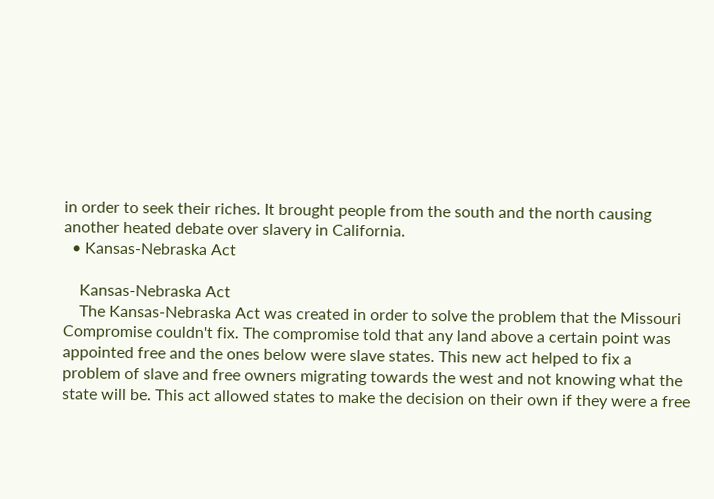in order to seek their riches. It brought people from the south and the north causing another heated debate over slavery in California.
  • Kansas-Nebraska Act

    Kansas-Nebraska Act
    The Kansas-Nebraska Act was created in order to solve the problem that the Missouri Compromise couldn't fix. The compromise told that any land above a certain point was appointed free and the ones below were slave states. This new act helped to fix a problem of slave and free owners migrating towards the west and not knowing what the state will be. This act allowed states to make the decision on their own if they were a free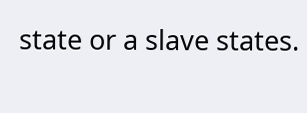state or a slave states.